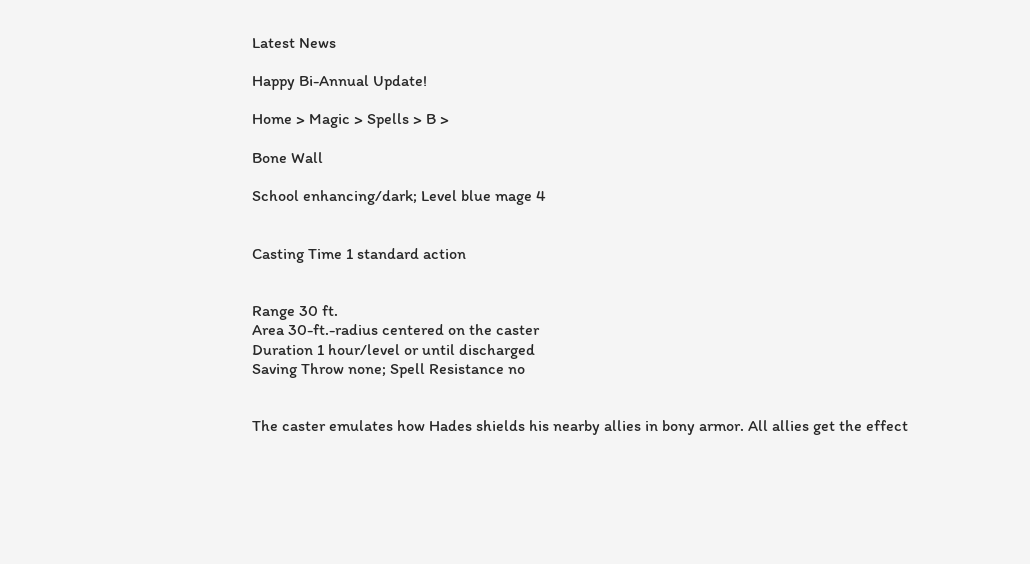Latest News

Happy Bi-Annual Update!

Home > Magic > Spells > B >

Bone Wall

School enhancing/dark; Level blue mage 4


Casting Time 1 standard action


Range 30 ft.
Area 30-ft.-radius centered on the caster
Duration 1 hour/level or until discharged
Saving Throw none; Spell Resistance no


The caster emulates how Hades shields his nearby allies in bony armor. All allies get the effect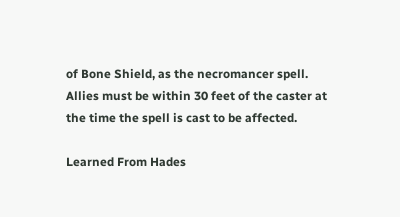of Bone Shield, as the necromancer spell. Allies must be within 30 feet of the caster at the time the spell is cast to be affected.

Learned From Hades